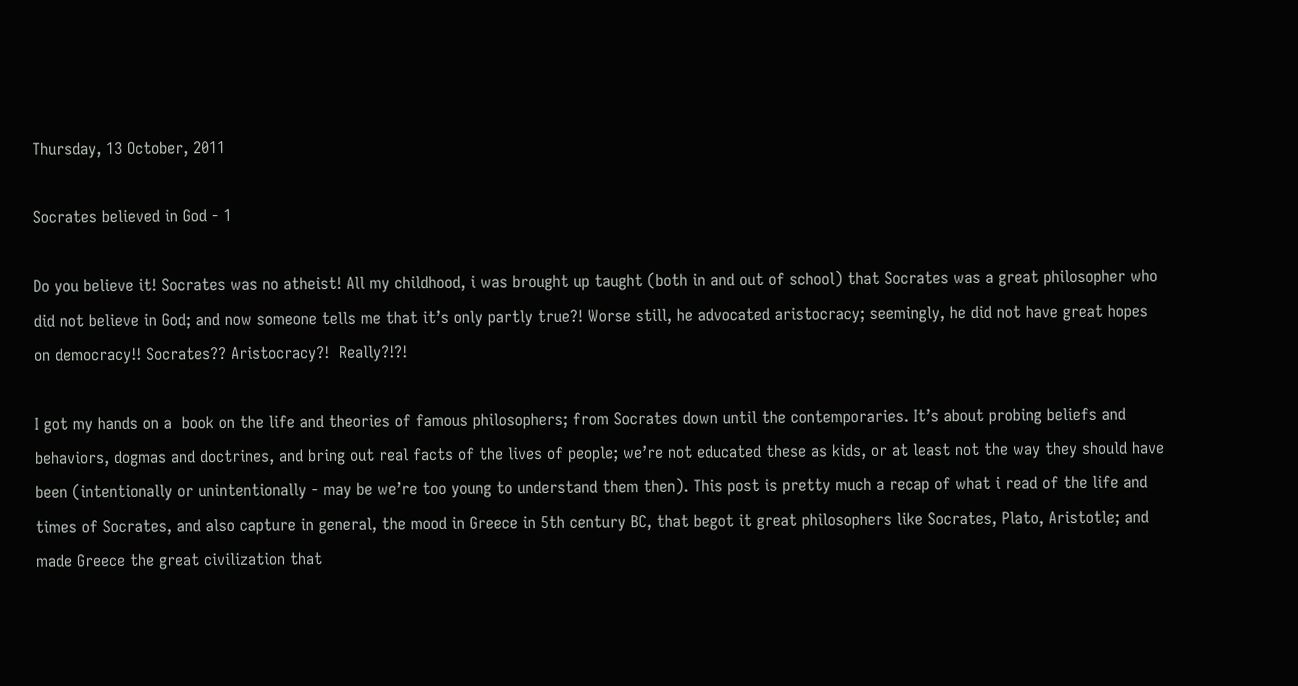Thursday, 13 October, 2011

Socrates believed in God - 1

Do you believe it! Socrates was no atheist! All my childhood, i was brought up taught (both in and out of school) that Socrates was a great philosopher who did not believe in God; and now someone tells me that it’s only partly true?! Worse still, he advocated aristocracy; seemingly, he did not have great hopes on democracy!! Socrates?? Aristocracy?!  Really?!?!

I got my hands on a  book on the life and theories of famous philosophers; from Socrates down until the contemporaries. It’s about probing beliefs and behaviors, dogmas and doctrines, and bring out real facts of the lives of people; we’re not educated these as kids, or at least not the way they should have been (intentionally or unintentionally - may be we’re too young to understand them then). This post is pretty much a recap of what i read of the life and times of Socrates, and also capture in general, the mood in Greece in 5th century BC, that begot it great philosophers like Socrates, Plato, Aristotle; and made Greece the great civilization that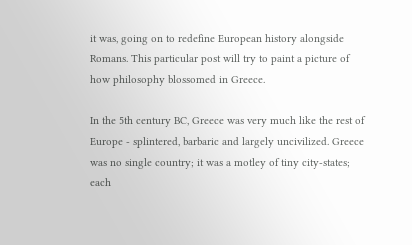it was, going on to redefine European history alongside Romans. This particular post will try to paint a picture of how philosophy blossomed in Greece.

In the 5th century BC, Greece was very much like the rest of Europe - splintered, barbaric and largely uncivilized. Greece was no single country; it was a motley of tiny city-states; each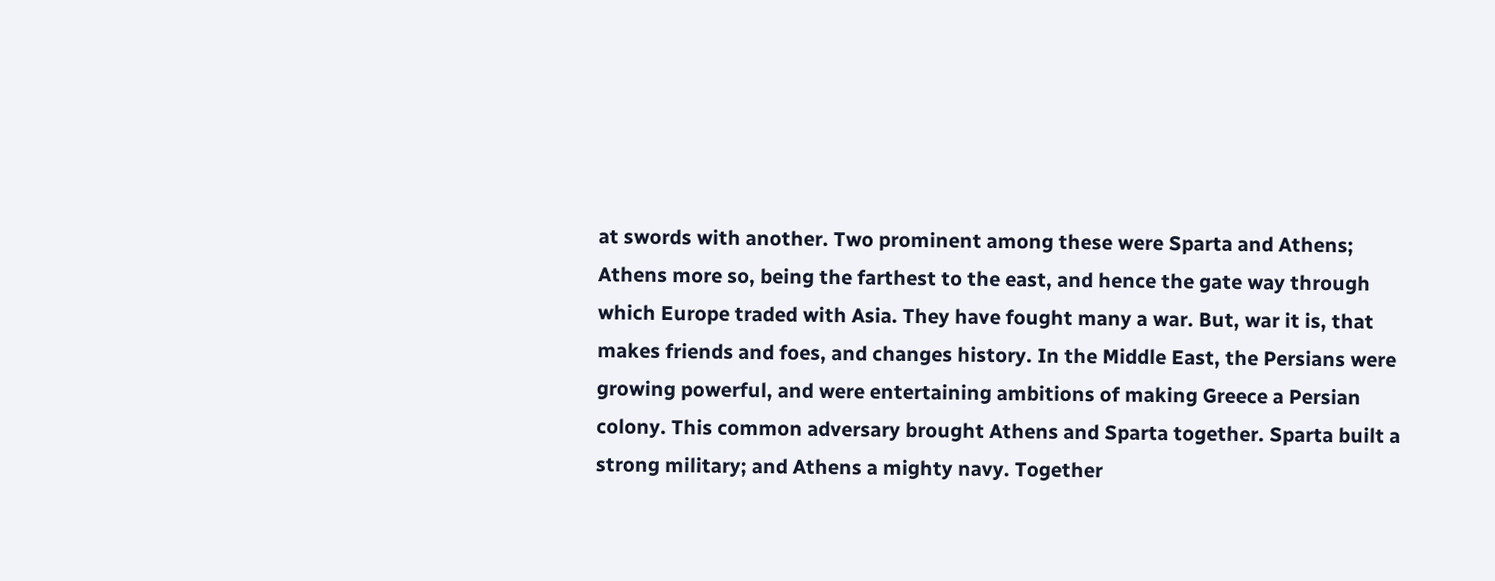at swords with another. Two prominent among these were Sparta and Athens; Athens more so, being the farthest to the east, and hence the gate way through which Europe traded with Asia. They have fought many a war. But, war it is, that makes friends and foes, and changes history. In the Middle East, the Persians were growing powerful, and were entertaining ambitions of making Greece a Persian colony. This common adversary brought Athens and Sparta together. Sparta built a strong military; and Athens a mighty navy. Together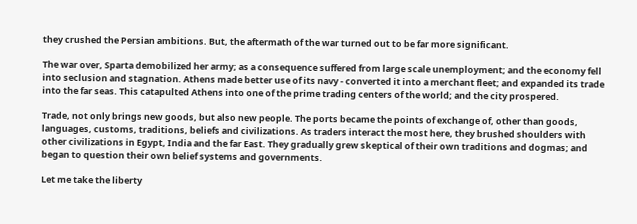they crushed the Persian ambitions. But, the aftermath of the war turned out to be far more significant.

The war over, Sparta demobilized her army; as a consequence suffered from large scale unemployment; and the economy fell into seclusion and stagnation. Athens made better use of its navy - converted it into a merchant fleet; and expanded its trade into the far seas. This catapulted Athens into one of the prime trading centers of the world; and the city prospered.

Trade, not only brings new goods, but also new people. The ports became the points of exchange of, other than goods, languages, customs, traditions, beliefs and civilizations. As traders interact the most here, they brushed shoulders with other civilizations in Egypt, India and the far East. They gradually grew skeptical of their own traditions and dogmas; and began to question their own belief systems and governments.

Let me take the liberty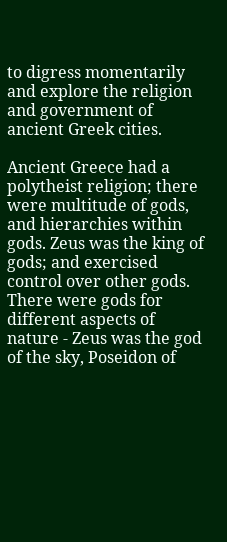to digress momentarily and explore the religion and government of ancient Greek cities.

Ancient Greece had a polytheist religion; there were multitude of gods, and hierarchies within gods. Zeus was the king of gods; and exercised control over other gods. There were gods for different aspects of nature - Zeus was the god of the sky, Poseidon of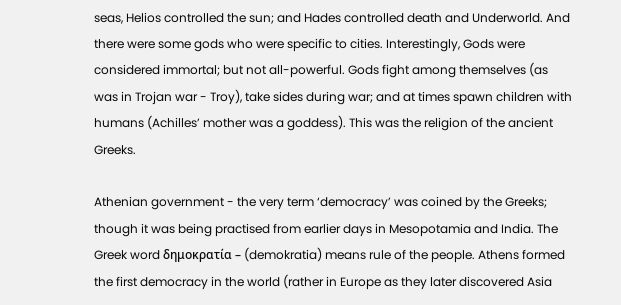seas, Helios controlled the sun; and Hades controlled death and Underworld. And there were some gods who were specific to cities. Interestingly, Gods were considered immortal; but not all-powerful. Gods fight among themselves (as was in Trojan war - Troy), take sides during war; and at times spawn children with humans (Achilles’ mother was a goddess). This was the religion of the ancient Greeks.

Athenian government - the very term ‘democracy’ was coined by the Greeks; though it was being practised from earlier days in Mesopotamia and India. The Greek word δημοκρατία – (demokratia) means rule of the people. Athens formed the first democracy in the world (rather in Europe as they later discovered Asia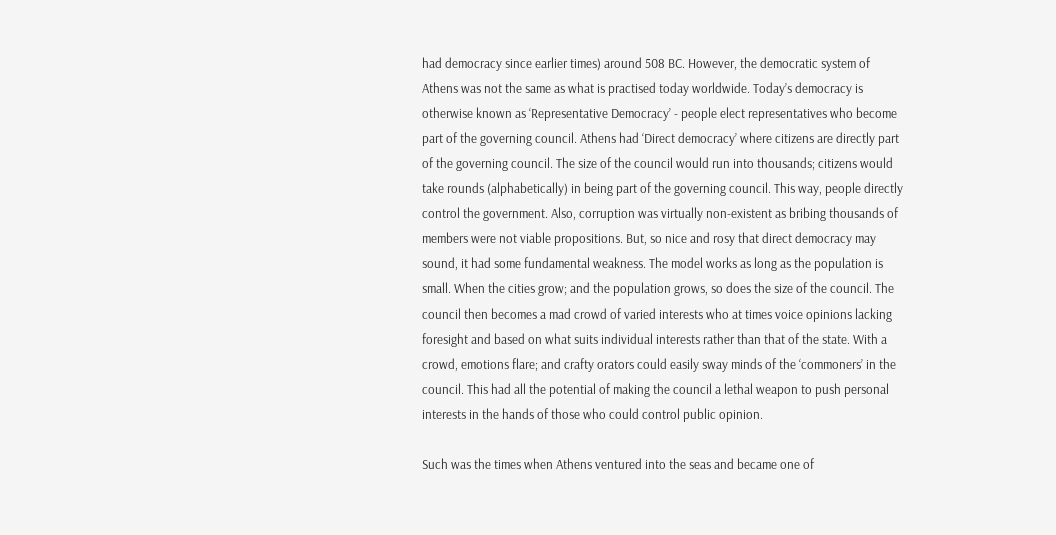had democracy since earlier times) around 508 BC. However, the democratic system of Athens was not the same as what is practised today worldwide. Today’s democracy is otherwise known as ‘Representative Democracy’ - people elect representatives who become part of the governing council. Athens had ‘Direct democracy’ where citizens are directly part of the governing council. The size of the council would run into thousands; citizens would take rounds (alphabetically) in being part of the governing council. This way, people directly control the government. Also, corruption was virtually non-existent as bribing thousands of members were not viable propositions. But, so nice and rosy that direct democracy may sound, it had some fundamental weakness. The model works as long as the population is small. When the cities grow; and the population grows, so does the size of the council. The council then becomes a mad crowd of varied interests who at times voice opinions lacking foresight and based on what suits individual interests rather than that of the state. With a crowd, emotions flare; and crafty orators could easily sway minds of the ‘commoners’ in the council. This had all the potential of making the council a lethal weapon to push personal interests in the hands of those who could control public opinion.

Such was the times when Athens ventured into the seas and became one of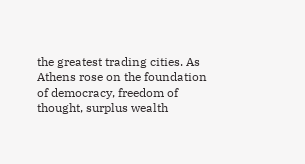the greatest trading cities. As Athens rose on the foundation of democracy, freedom of thought, surplus wealth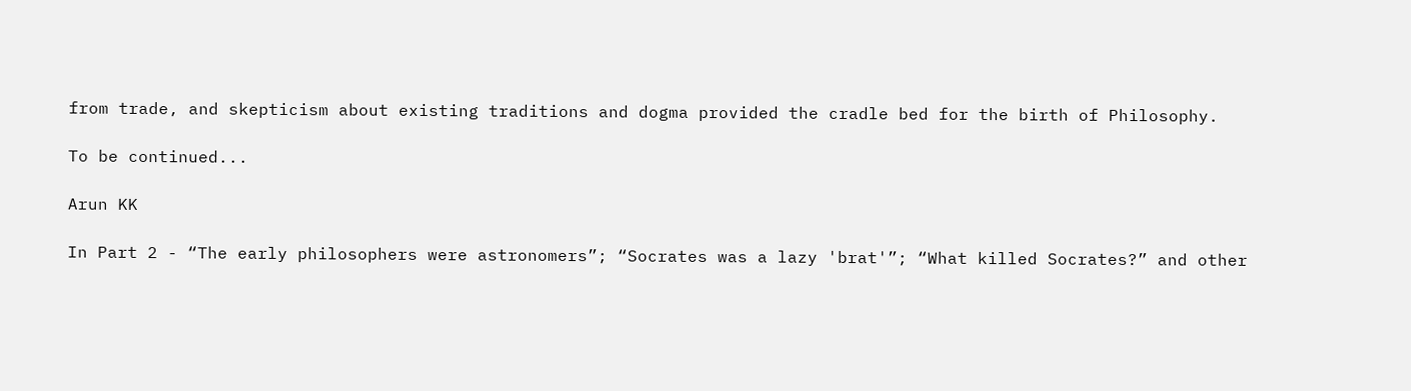from trade, and skepticism about existing traditions and dogma provided the cradle bed for the birth of Philosophy.

To be continued...

Arun KK

In Part 2 - “The early philosophers were astronomers”; “Socrates was a lazy 'brat'”; “What killed Socrates?” and other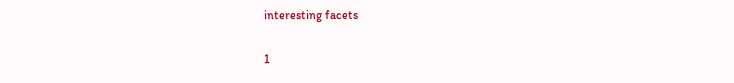interesting facets

1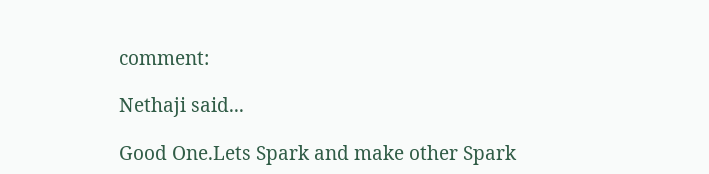comment:

Nethaji said...

Good One.Lets Spark and make other Spark